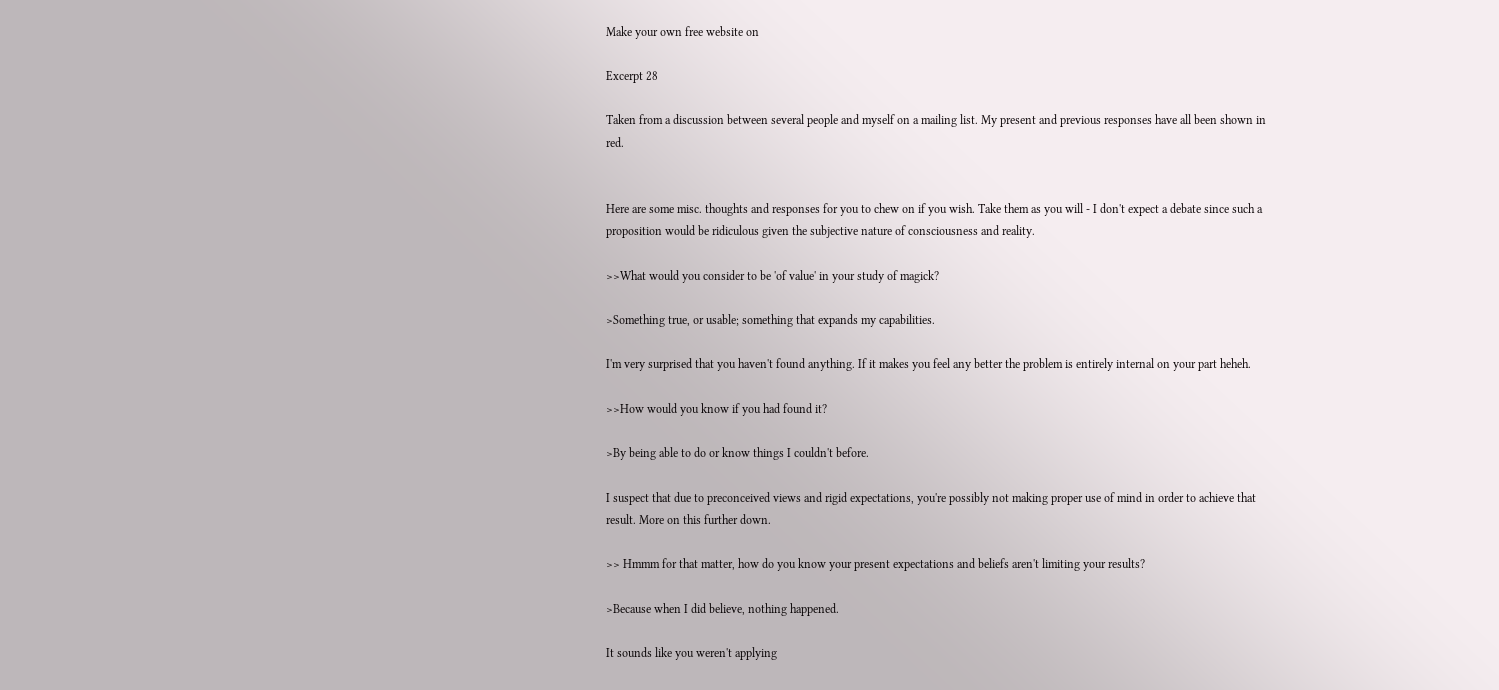Make your own free website on

Excerpt 28

Taken from a discussion between several people and myself on a mailing list. My present and previous responses have all been shown in red.


Here are some misc. thoughts and responses for you to chew on if you wish. Take them as you will - I don't expect a debate since such a proposition would be ridiculous given the subjective nature of consciousness and reality.

>>What would you consider to be 'of value' in your study of magick?

>Something true, or usable; something that expands my capabilities.

I'm very surprised that you haven't found anything. If it makes you feel any better the problem is entirely internal on your part heheh.

>>How would you know if you had found it?

>By being able to do or know things I couldn't before.

I suspect that due to preconceived views and rigid expectations, you're possibly not making proper use of mind in order to achieve that result. More on this further down.

>> Hmmm for that matter, how do you know your present expectations and beliefs aren't limiting your results?

>Because when I did believe, nothing happened.

It sounds like you weren't applying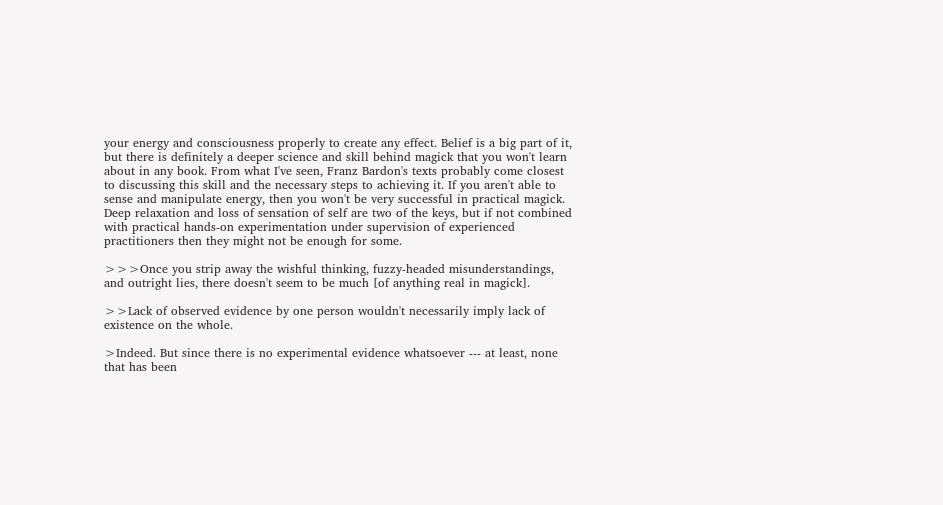your energy and consciousness properly to create any effect. Belief is a big part of it, but there is definitely a deeper science and skill behind magick that you won't learn about in any book. From what I've seen, Franz Bardon's texts probably come closest to discussing this skill and the necessary steps to achieving it. If you aren't able to sense and manipulate energy, then you won't be very successful in practical magick. Deep relaxation and loss of sensation of self are two of the keys, but if not combined with practical hands-on experimentation under supervision of experienced practitioners then they might not be enough for some.

>>>Once you strip away the wishful thinking, fuzzy-headed misunderstandings, and outright lies, there doesn't seem to be much [of anything real in magick].

>>Lack of observed evidence by one person wouldn't necessarily imply lack of existence on the whole.

>Indeed. But since there is no experimental evidence whatsoever --- at least, none that has been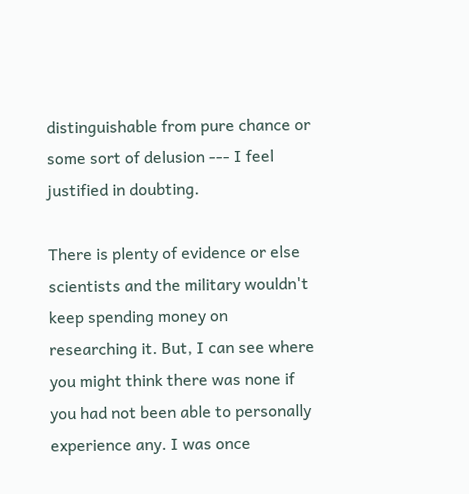distinguishable from pure chance or some sort of delusion --- I feel justified in doubting.

There is plenty of evidence or else scientists and the military wouldn't keep spending money on researching it. But, I can see where you might think there was none if you had not been able to personally experience any. I was once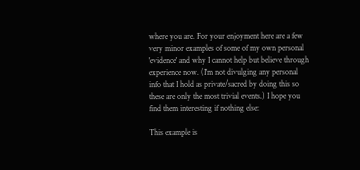where you are. For your enjoyment here are a few very minor examples of some of my own personal 'evidence' and why I cannot help but believe through experience now. (I'm not divulging any personal info that I hold as private/sacred by doing this so these are only the most trivial events.) I hope you find them interesting if nothing else:

This example is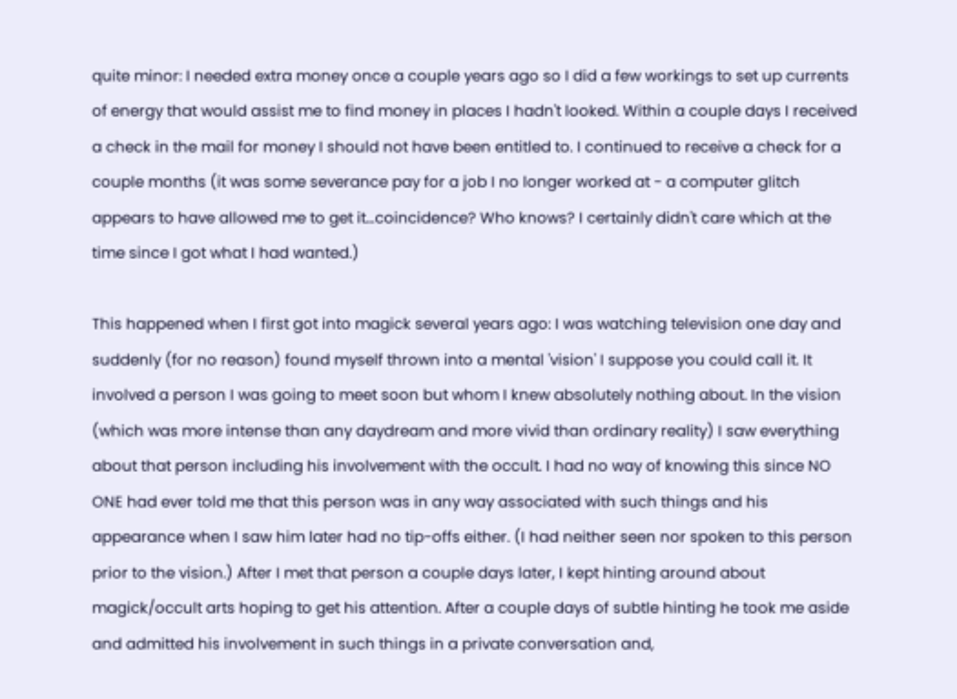quite minor: I needed extra money once a couple years ago so I did a few workings to set up currents of energy that would assist me to find money in places I hadn't looked. Within a couple days I received a check in the mail for money I should not have been entitled to. I continued to receive a check for a couple months (it was some severance pay for a job I no longer worked at - a computer glitch appears to have allowed me to get it…coincidence? Who knows? I certainly didn't care which at the time since I got what I had wanted.)

This happened when I first got into magick several years ago: I was watching television one day and suddenly (for no reason) found myself thrown into a mental 'vision' I suppose you could call it. It involved a person I was going to meet soon but whom I knew absolutely nothing about. In the vision (which was more intense than any daydream and more vivid than ordinary reality) I saw everything about that person including his involvement with the occult. I had no way of knowing this since NO ONE had ever told me that this person was in any way associated with such things and his appearance when I saw him later had no tip-offs either. (I had neither seen nor spoken to this person prior to the vision.) After I met that person a couple days later, I kept hinting around about magick/occult arts hoping to get his attention. After a couple days of subtle hinting he took me aside and admitted his involvement in such things in a private conversation and,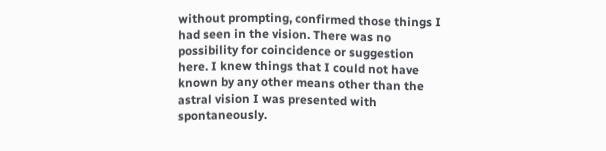without prompting, confirmed those things I had seen in the vision. There was no possibility for coincidence or suggestion here. I knew things that I could not have known by any other means other than the astral vision I was presented with spontaneously.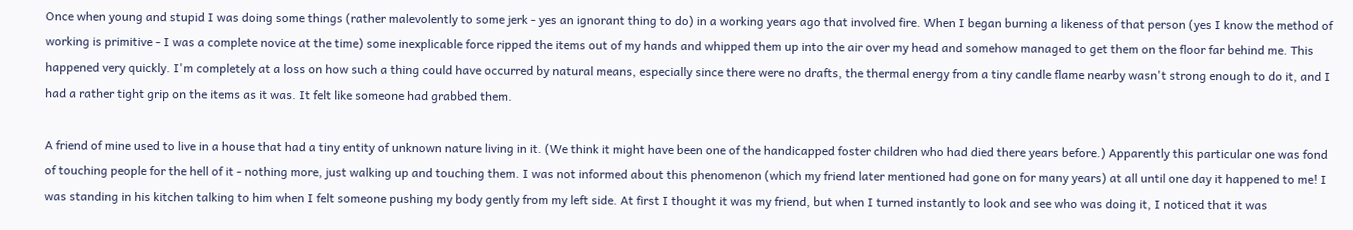Once when young and stupid I was doing some things (rather malevolently to some jerk - yes an ignorant thing to do) in a working years ago that involved fire. When I began burning a likeness of that person (yes I know the method of working is primitive - I was a complete novice at the time) some inexplicable force ripped the items out of my hands and whipped them up into the air over my head and somehow managed to get them on the floor far behind me. This happened very quickly. I'm completely at a loss on how such a thing could have occurred by natural means, especially since there were no drafts, the thermal energy from a tiny candle flame nearby wasn't strong enough to do it, and I had a rather tight grip on the items as it was. It felt like someone had grabbed them.

A friend of mine used to live in a house that had a tiny entity of unknown nature living in it. (We think it might have been one of the handicapped foster children who had died there years before.) Apparently this particular one was fond of touching people for the hell of it - nothing more, just walking up and touching them. I was not informed about this phenomenon (which my friend later mentioned had gone on for many years) at all until one day it happened to me! I was standing in his kitchen talking to him when I felt someone pushing my body gently from my left side. At first I thought it was my friend, but when I turned instantly to look and see who was doing it, I noticed that it was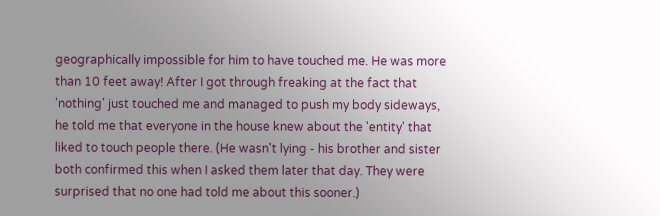geographically impossible for him to have touched me. He was more than 10 feet away! After I got through freaking at the fact that 'nothing' just touched me and managed to push my body sideways, he told me that everyone in the house knew about the 'entity' that liked to touch people there. (He wasn't lying - his brother and sister both confirmed this when I asked them later that day. They were surprised that no one had told me about this sooner.)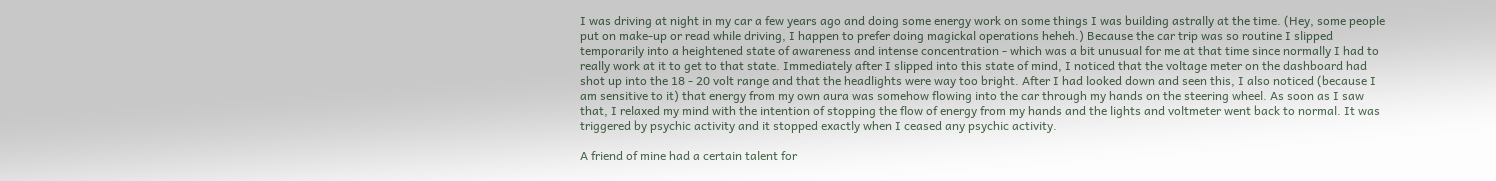I was driving at night in my car a few years ago and doing some energy work on some things I was building astrally at the time. (Hey, some people put on make-up or read while driving, I happen to prefer doing magickal operations heheh.) Because the car trip was so routine I slipped temporarily into a heightened state of awareness and intense concentration - which was a bit unusual for me at that time since normally I had to really work at it to get to that state. Immediately after I slipped into this state of mind, I noticed that the voltage meter on the dashboard had shot up into the 18 - 20 volt range and that the headlights were way too bright. After I had looked down and seen this, I also noticed (because I am sensitive to it) that energy from my own aura was somehow flowing into the car through my hands on the steering wheel. As soon as I saw that, I relaxed my mind with the intention of stopping the flow of energy from my hands and the lights and voltmeter went back to normal. It was triggered by psychic activity and it stopped exactly when I ceased any psychic activity.

A friend of mine had a certain talent for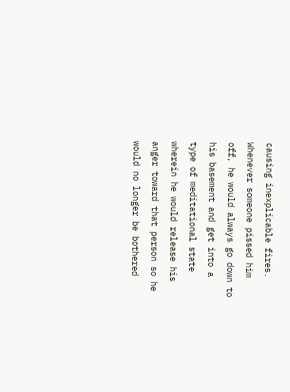causing inexplicable fires. Whenever someone pissed him off, he would always go down to his basement and get into a type of meditational state wherein he would release his anger toward that person so he would no longer be bothered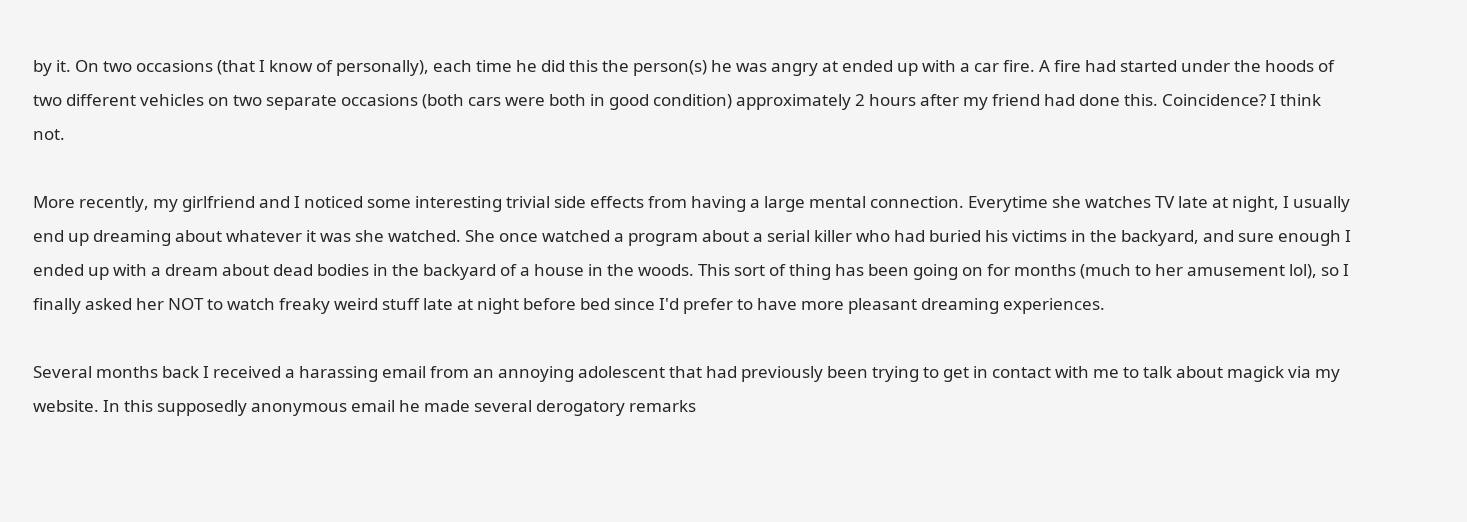by it. On two occasions (that I know of personally), each time he did this the person(s) he was angry at ended up with a car fire. A fire had started under the hoods of two different vehicles on two separate occasions (both cars were both in good condition) approximately 2 hours after my friend had done this. Coincidence? I think not.

More recently, my girlfriend and I noticed some interesting trivial side effects from having a large mental connection. Everytime she watches TV late at night, I usually end up dreaming about whatever it was she watched. She once watched a program about a serial killer who had buried his victims in the backyard, and sure enough I ended up with a dream about dead bodies in the backyard of a house in the woods. This sort of thing has been going on for months (much to her amusement lol), so I finally asked her NOT to watch freaky weird stuff late at night before bed since I'd prefer to have more pleasant dreaming experiences.

Several months back I received a harassing email from an annoying adolescent that had previously been trying to get in contact with me to talk about magick via my website. In this supposedly anonymous email he made several derogatory remarks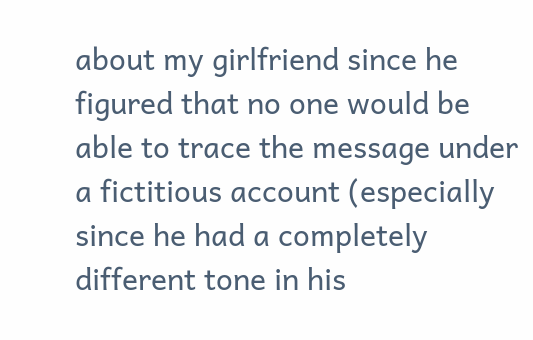about my girlfriend since he figured that no one would be able to trace the message under a fictitious account (especially since he had a completely different tone in his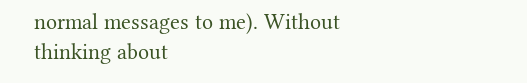normal messages to me). Without thinking about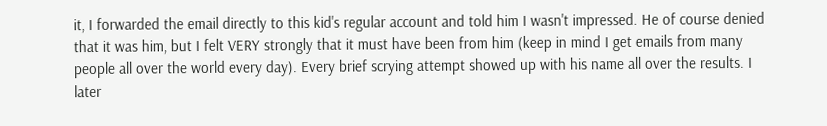it, I forwarded the email directly to this kid's regular account and told him I wasn't impressed. He of course denied that it was him, but I felt VERY strongly that it must have been from him (keep in mind I get emails from many people all over the world every day). Every brief scrying attempt showed up with his name all over the results. I later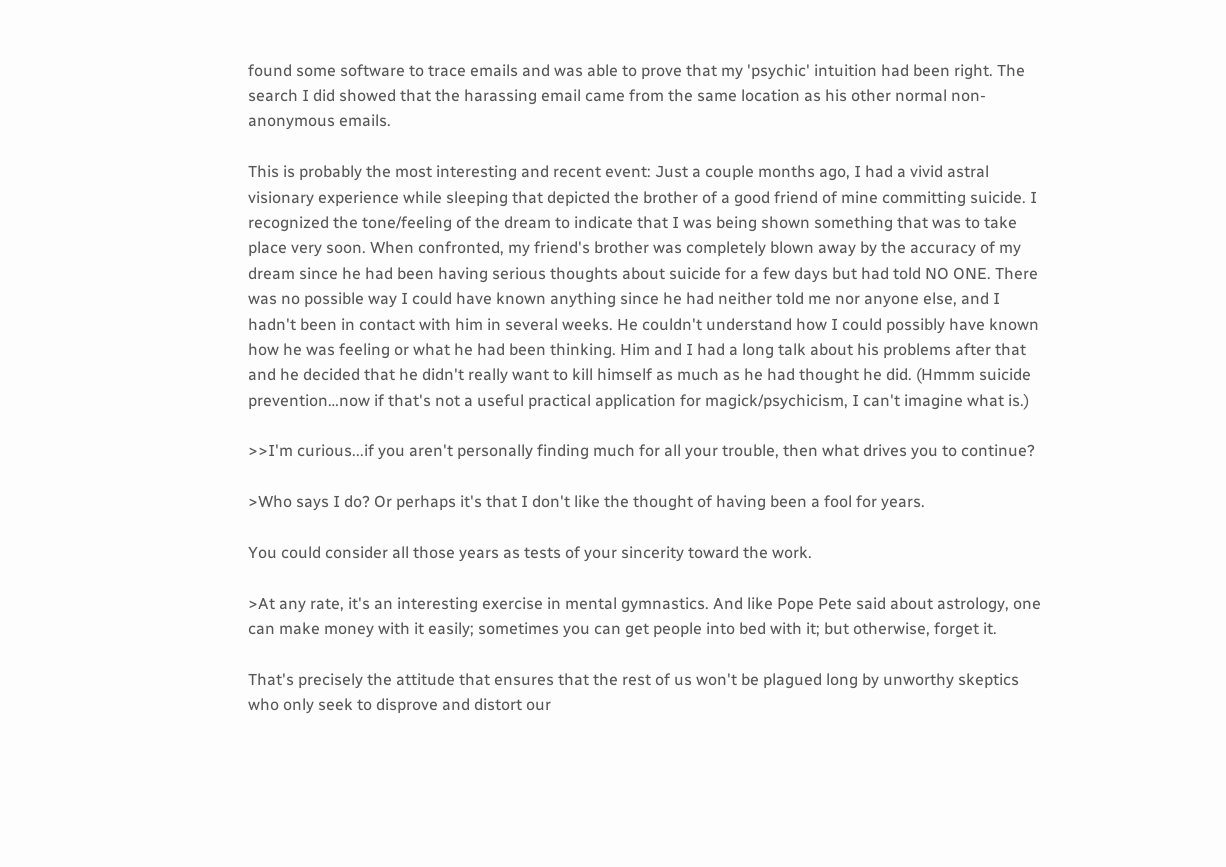found some software to trace emails and was able to prove that my 'psychic' intuition had been right. The search I did showed that the harassing email came from the same location as his other normal non-anonymous emails.

This is probably the most interesting and recent event: Just a couple months ago, I had a vivid astral visionary experience while sleeping that depicted the brother of a good friend of mine committing suicide. I recognized the tone/feeling of the dream to indicate that I was being shown something that was to take place very soon. When confronted, my friend's brother was completely blown away by the accuracy of my dream since he had been having serious thoughts about suicide for a few days but had told NO ONE. There was no possible way I could have known anything since he had neither told me nor anyone else, and I hadn't been in contact with him in several weeks. He couldn't understand how I could possibly have known how he was feeling or what he had been thinking. Him and I had a long talk about his problems after that and he decided that he didn't really want to kill himself as much as he had thought he did. (Hmmm suicide prevention…now if that's not a useful practical application for magick/psychicism, I can't imagine what is.)

>>I'm curious...if you aren't personally finding much for all your trouble, then what drives you to continue?

>Who says I do? Or perhaps it's that I don't like the thought of having been a fool for years.

You could consider all those years as tests of your sincerity toward the work.

>At any rate, it's an interesting exercise in mental gymnastics. And like Pope Pete said about astrology, one can make money with it easily; sometimes you can get people into bed with it; but otherwise, forget it.

That's precisely the attitude that ensures that the rest of us won't be plagued long by unworthy skeptics who only seek to disprove and distort our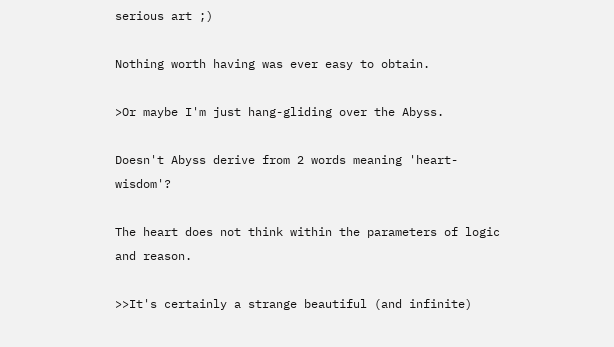serious art ;)

Nothing worth having was ever easy to obtain.

>Or maybe I'm just hang-gliding over the Abyss.

Doesn't Abyss derive from 2 words meaning 'heart-wisdom'?

The heart does not think within the parameters of logic and reason.

>>It's certainly a strange beautiful (and infinite)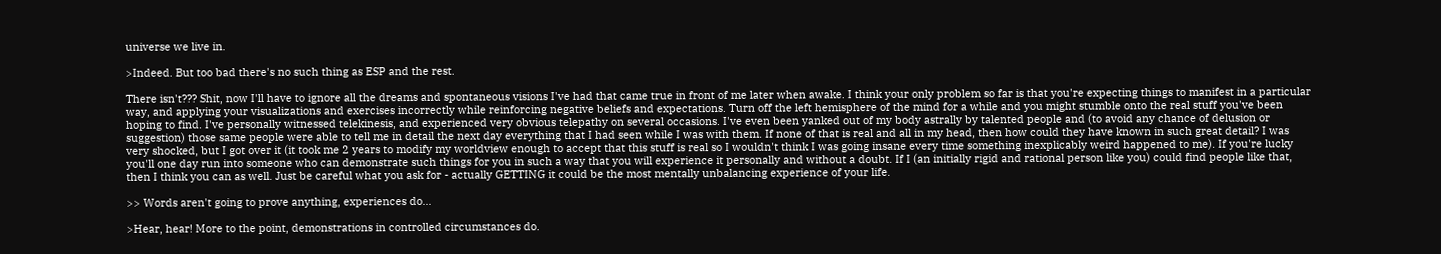universe we live in.

>Indeed. But too bad there's no such thing as ESP and the rest.

There isn't??? Shit, now I'll have to ignore all the dreams and spontaneous visions I've had that came true in front of me later when awake. I think your only problem so far is that you're expecting things to manifest in a particular way, and applying your visualizations and exercises incorrectly while reinforcing negative beliefs and expectations. Turn off the left hemisphere of the mind for a while and you might stumble onto the real stuff you've been hoping to find. I've personally witnessed telekinesis, and experienced very obvious telepathy on several occasions. I've even been yanked out of my body astrally by talented people and (to avoid any chance of delusion or suggestion) those same people were able to tell me in detail the next day everything that I had seen while I was with them. If none of that is real and all in my head, then how could they have known in such great detail? I was very shocked, but I got over it (it took me 2 years to modify my worldview enough to accept that this stuff is real so I wouldn't think I was going insane every time something inexplicably weird happened to me). If you're lucky you'll one day run into someone who can demonstrate such things for you in such a way that you will experience it personally and without a doubt. If I (an initially rigid and rational person like you) could find people like that, then I think you can as well. Just be careful what you ask for - actually GETTING it could be the most mentally unbalancing experience of your life.

>> Words aren't going to prove anything, experiences do...

>Hear, hear! More to the point, demonstrations in controlled circumstances do.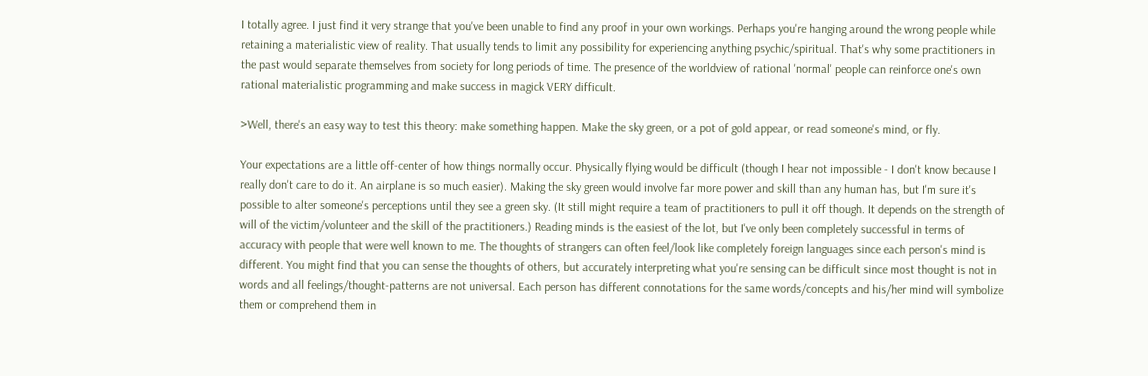I totally agree. I just find it very strange that you've been unable to find any proof in your own workings. Perhaps you're hanging around the wrong people while retaining a materialistic view of reality. That usually tends to limit any possibility for experiencing anything psychic/spiritual. That's why some practitioners in the past would separate themselves from society for long periods of time. The presence of the worldview of rational 'normal' people can reinforce one's own rational materialistic programming and make success in magick VERY difficult.

>Well, there's an easy way to test this theory: make something happen. Make the sky green, or a pot of gold appear, or read someone's mind, or fly.

Your expectations are a little off-center of how things normally occur. Physically flying would be difficult (though I hear not impossible - I don't know because I really don't care to do it. An airplane is so much easier). Making the sky green would involve far more power and skill than any human has, but I'm sure it's possible to alter someone's perceptions until they see a green sky. (It still might require a team of practitioners to pull it off though. It depends on the strength of will of the victim/volunteer and the skill of the practitioners.) Reading minds is the easiest of the lot, but I've only been completely successful in terms of accuracy with people that were well known to me. The thoughts of strangers can often feel/look like completely foreign languages since each person's mind is different. You might find that you can sense the thoughts of others, but accurately interpreting what you're sensing can be difficult since most thought is not in words and all feelings/thought-patterns are not universal. Each person has different connotations for the same words/concepts and his/her mind will symbolize them or comprehend them in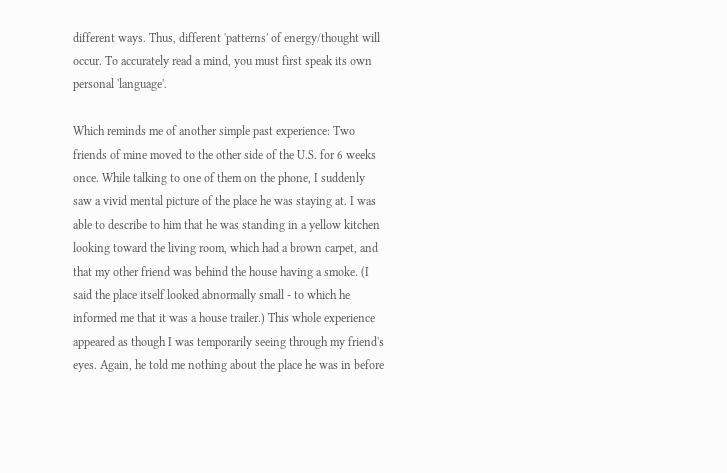different ways. Thus, different 'patterns' of energy/thought will occur. To accurately read a mind, you must first speak its own personal 'language'.

Which reminds me of another simple past experience: Two friends of mine moved to the other side of the U.S. for 6 weeks once. While talking to one of them on the phone, I suddenly saw a vivid mental picture of the place he was staying at. I was able to describe to him that he was standing in a yellow kitchen looking toward the living room, which had a brown carpet, and that my other friend was behind the house having a smoke. (I said the place itself looked abnormally small - to which he informed me that it was a house trailer.) This whole experience appeared as though I was temporarily seeing through my friend's eyes. Again, he told me nothing about the place he was in before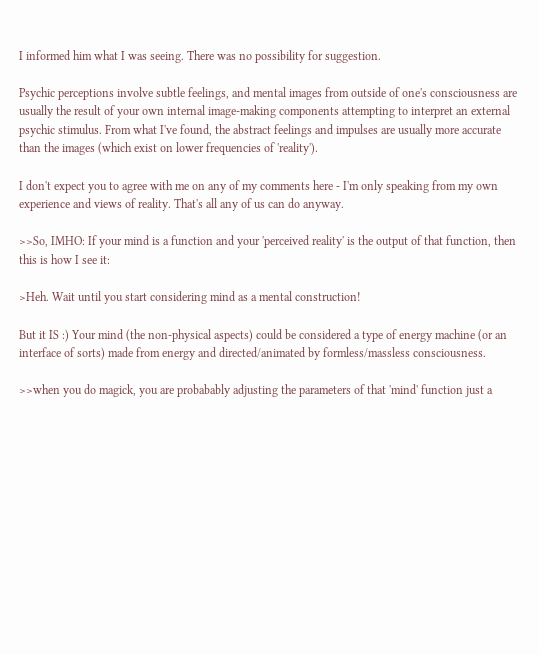I informed him what I was seeing. There was no possibility for suggestion.

Psychic perceptions involve subtle feelings, and mental images from outside of one's consciousness are usually the result of your own internal image-making components attempting to interpret an external psychic stimulus. From what I've found, the abstract feelings and impulses are usually more accurate than the images (which exist on lower frequencies of 'reality').

I don't expect you to agree with me on any of my comments here - I'm only speaking from my own experience and views of reality. That's all any of us can do anyway.

>>So, IMHO: If your mind is a function and your 'perceived reality' is the output of that function, then this is how I see it:

>Heh. Wait until you start considering mind as a mental construction!

But it IS :) Your mind (the non-physical aspects) could be considered a type of energy machine (or an interface of sorts) made from energy and directed/animated by formless/massless consciousness.

>>when you do magick, you are probabably adjusting the parameters of that 'mind' function just a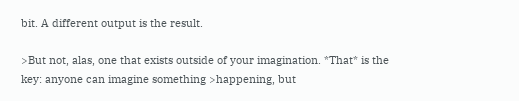bit. A different output is the result.

>But not, alas, one that exists outside of your imagination. *That* is the key: anyone can imagine something >happening, but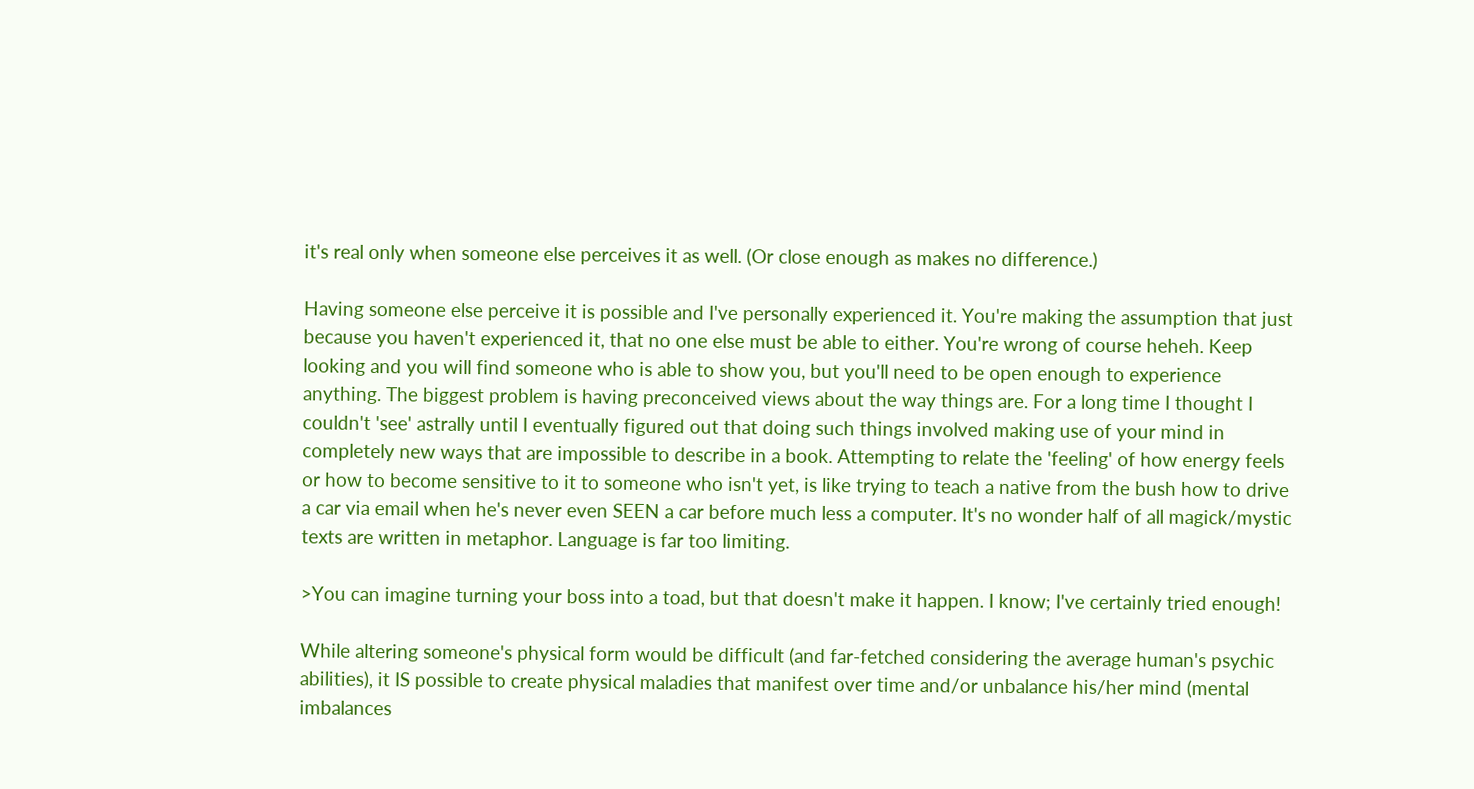it's real only when someone else perceives it as well. (Or close enough as makes no difference.)

Having someone else perceive it is possible and I've personally experienced it. You're making the assumption that just because you haven't experienced it, that no one else must be able to either. You're wrong of course heheh. Keep looking and you will find someone who is able to show you, but you'll need to be open enough to experience anything. The biggest problem is having preconceived views about the way things are. For a long time I thought I couldn't 'see' astrally until I eventually figured out that doing such things involved making use of your mind in completely new ways that are impossible to describe in a book. Attempting to relate the 'feeling' of how energy feels or how to become sensitive to it to someone who isn't yet, is like trying to teach a native from the bush how to drive a car via email when he's never even SEEN a car before much less a computer. It's no wonder half of all magick/mystic texts are written in metaphor. Language is far too limiting.

>You can imagine turning your boss into a toad, but that doesn't make it happen. I know; I've certainly tried enough!

While altering someone's physical form would be difficult (and far-fetched considering the average human's psychic abilities), it IS possible to create physical maladies that manifest over time and/or unbalance his/her mind (mental imbalances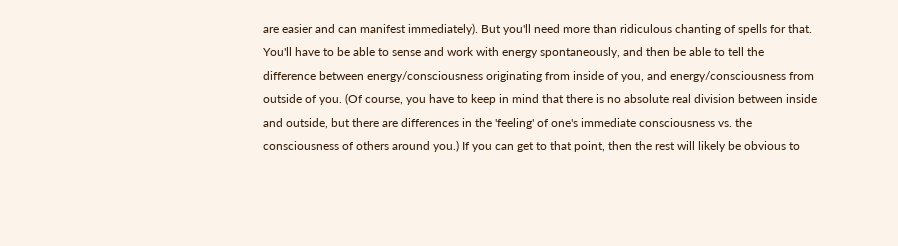are easier and can manifest immediately). But you'll need more than ridiculous chanting of spells for that. You'll have to be able to sense and work with energy spontaneously, and then be able to tell the difference between energy/consciousness originating from inside of you, and energy/consciousness from outside of you. (Of course, you have to keep in mind that there is no absolute real division between inside and outside, but there are differences in the 'feeling' of one's immediate consciousness vs. the consciousness of others around you.) If you can get to that point, then the rest will likely be obvious to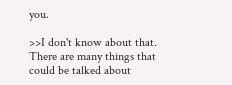you.

>>I don't know about that. There are many things that could be talked about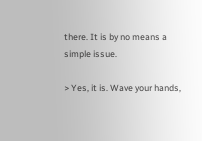there. It is by no means a simple issue.

> Yes, it is. Wave your hands,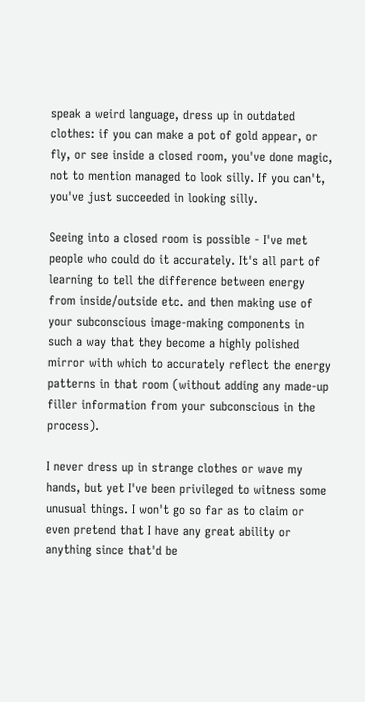speak a weird language, dress up in outdated clothes: if you can make a pot of gold appear, or fly, or see inside a closed room, you've done magic, not to mention managed to look silly. If you can't, you've just succeeded in looking silly.

Seeing into a closed room is possible - I've met people who could do it accurately. It's all part of learning to tell the difference between energy from inside/outside etc. and then making use of your subconscious image-making components in such a way that they become a highly polished mirror with which to accurately reflect the energy patterns in that room (without adding any made-up filler information from your subconscious in the process).

I never dress up in strange clothes or wave my hands, but yet I've been privileged to witness some unusual things. I won't go so far as to claim or even pretend that I have any great ability or anything since that'd be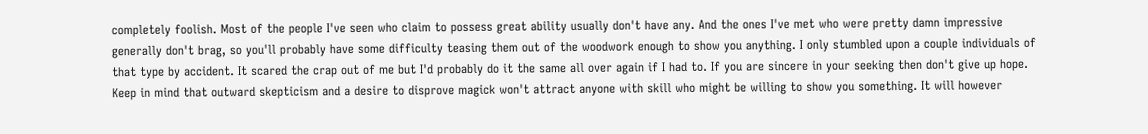completely foolish. Most of the people I've seen who claim to possess great ability usually don't have any. And the ones I've met who were pretty damn impressive generally don't brag, so you'll probably have some difficulty teasing them out of the woodwork enough to show you anything. I only stumbled upon a couple individuals of that type by accident. It scared the crap out of me but I'd probably do it the same all over again if I had to. If you are sincere in your seeking then don't give up hope. Keep in mind that outward skepticism and a desire to disprove magick won't attract anyone with skill who might be willing to show you something. It will however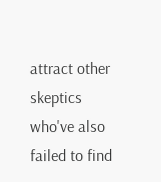attract other skeptics who've also failed to find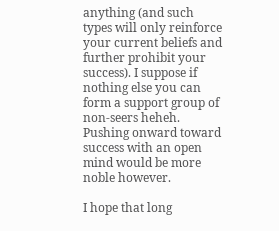anything (and such types will only reinforce your current beliefs and further prohibit your success). I suppose if nothing else you can form a support group of non-seers heheh. Pushing onward toward success with an open mind would be more noble however.

I hope that long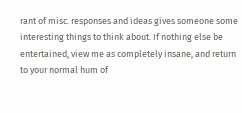rant of misc. responses and ideas gives someone some interesting things to think about. If nothing else be entertained, view me as completely insane, and return to your normal hum of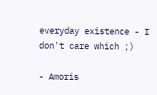everyday existence - I don't care which ;)

- Amoris